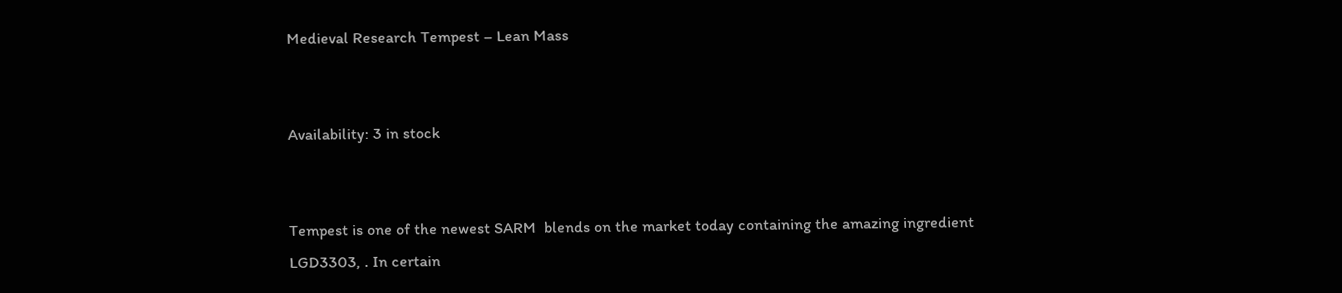Medieval Research Tempest – Lean Mass


Availability: 3 in stock


Tempest is one of the newest SARM  blends on the market today containing the amazing ingredient LGD3303, . In certain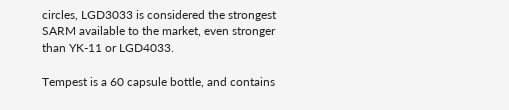circles, LGD3033 is considered the strongest SARM available to the market, even stronger than YK-11 or LGD4033.

Tempest is a 60 capsule bottle, and contains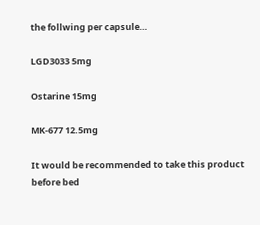the follwing per capsule…

LGD3033 5mg

Ostarine 15mg

MK-677 12.5mg

It would be recommended to take this product before bed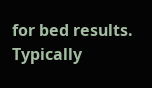for bed results. Typically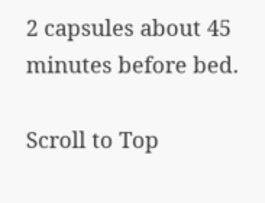2 capsules about 45 minutes before bed.

Scroll to Top